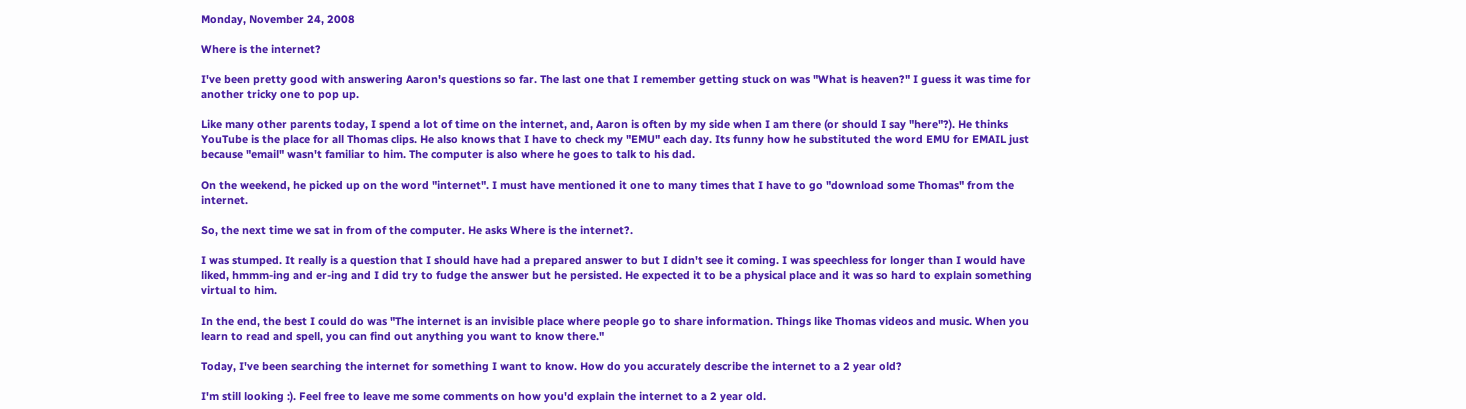Monday, November 24, 2008

Where is the internet?

I've been pretty good with answering Aaron's questions so far. The last one that I remember getting stuck on was "What is heaven?" I guess it was time for another tricky one to pop up.

Like many other parents today, I spend a lot of time on the internet, and, Aaron is often by my side when I am there (or should I say "here"?). He thinks YouTube is the place for all Thomas clips. He also knows that I have to check my "EMU" each day. Its funny how he substituted the word EMU for EMAIL just because "email" wasn't familiar to him. The computer is also where he goes to talk to his dad.

On the weekend, he picked up on the word "internet". I must have mentioned it one to many times that I have to go "download some Thomas" from the internet.

So, the next time we sat in from of the computer. He asks Where is the internet?.

I was stumped. It really is a question that I should have had a prepared answer to but I didn't see it coming. I was speechless for longer than I would have liked, hmmm-ing and er-ing and I did try to fudge the answer but he persisted. He expected it to be a physical place and it was so hard to explain something virtual to him.

In the end, the best I could do was "The internet is an invisible place where people go to share information. Things like Thomas videos and music. When you learn to read and spell, you can find out anything you want to know there."

Today, I've been searching the internet for something I want to know. How do you accurately describe the internet to a 2 year old?

I'm still looking :). Feel free to leave me some comments on how you'd explain the internet to a 2 year old.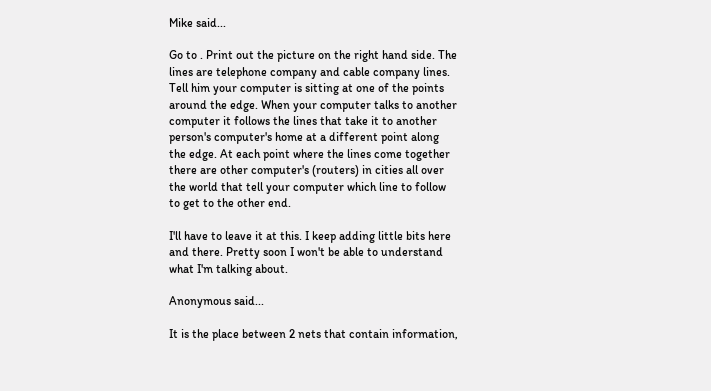Mike said...

Go to . Print out the picture on the right hand side. The lines are telephone company and cable company lines. Tell him your computer is sitting at one of the points around the edge. When your computer talks to another computer it follows the lines that take it to another person's computer's home at a different point along the edge. At each point where the lines come together there are other computer's (routers) in cities all over the world that tell your computer which line to follow to get to the other end.

I'll have to leave it at this. I keep adding little bits here and there. Pretty soon I won't be able to understand what I'm talking about.

Anonymous said...

It is the place between 2 nets that contain information,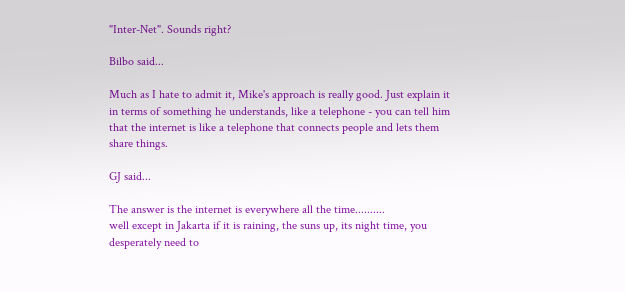"Inter-Net". Sounds right?

Bilbo said...

Much as I hate to admit it, Mike's approach is really good. Just explain it in terms of something he understands, like a telephone - you can tell him that the internet is like a telephone that connects people and lets them share things.

GJ said...

The answer is the internet is everywhere all the time..........
well except in Jakarta if it is raining, the suns up, its night time, you desperately need to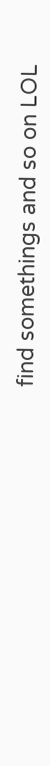find somethings and so on LOL